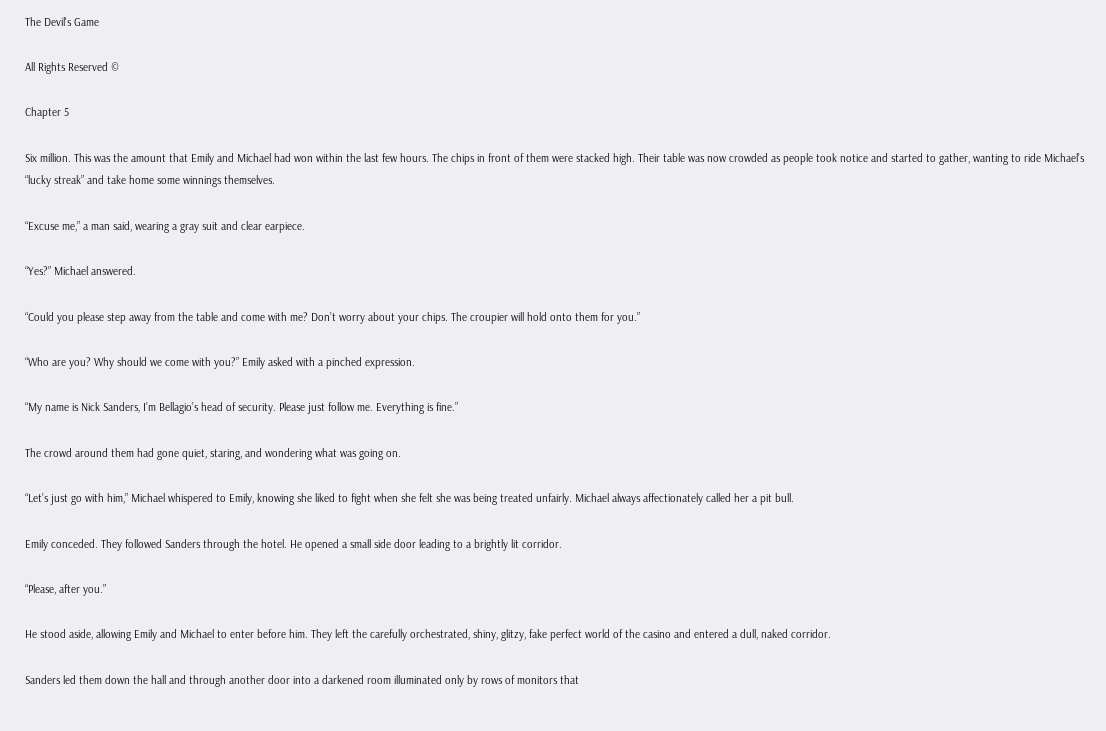The Devil's Game

All Rights Reserved ©

Chapter 5

Six million. This was the amount that Emily and Michael had won within the last few hours. The chips in front of them were stacked high. Their table was now crowded as people took notice and started to gather, wanting to ride Michael’s “lucky streak” and take home some winnings themselves.

“Excuse me,” a man said, wearing a gray suit and clear earpiece.

“Yes?” Michael answered.

“Could you please step away from the table and come with me? Don’t worry about your chips. The croupier will hold onto them for you.”

“Who are you? Why should we come with you?” Emily asked with a pinched expression.

“My name is Nick Sanders, I’m Bellagio’s head of security. Please just follow me. Everything is fine.”

The crowd around them had gone quiet, staring, and wondering what was going on.

“Let’s just go with him,” Michael whispered to Emily, knowing she liked to fight when she felt she was being treated unfairly. Michael always affectionately called her a pit bull.

Emily conceded. They followed Sanders through the hotel. He opened a small side door leading to a brightly lit corridor.

“Please, after you.”

He stood aside, allowing Emily and Michael to enter before him. They left the carefully orchestrated, shiny, glitzy, fake perfect world of the casino and entered a dull, naked corridor.

Sanders led them down the hall and through another door into a darkened room illuminated only by rows of monitors that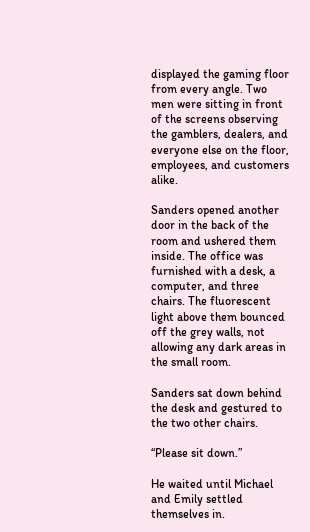displayed the gaming floor from every angle. Two men were sitting in front of the screens observing the gamblers, dealers, and everyone else on the floor, employees, and customers alike.

Sanders opened another door in the back of the room and ushered them inside. The office was furnished with a desk, a computer, and three chairs. The fluorescent light above them bounced off the grey walls, not allowing any dark areas in the small room.

Sanders sat down behind the desk and gestured to the two other chairs.

“Please sit down.”

He waited until Michael and Emily settled themselves in.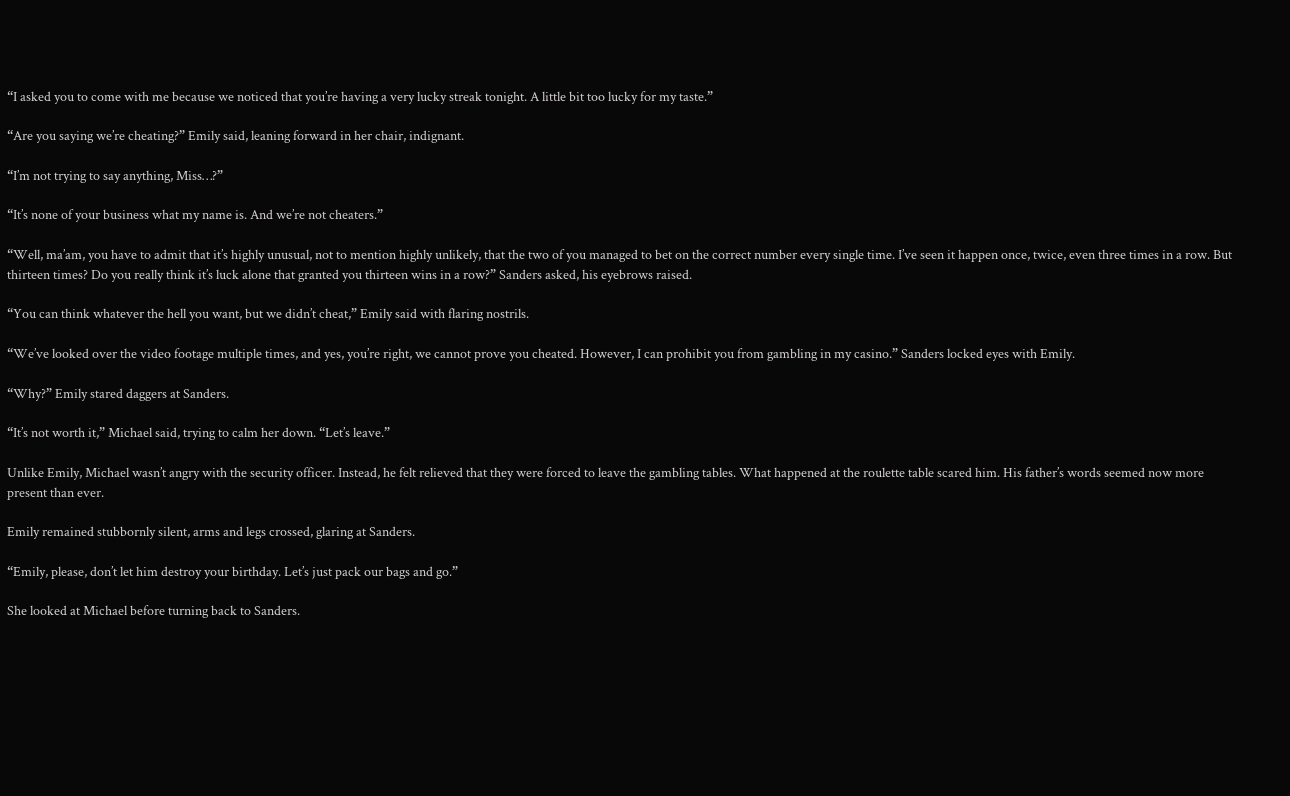“I asked you to come with me because we noticed that you’re having a very lucky streak tonight. A little bit too lucky for my taste.”

“Are you saying we’re cheating?” Emily said, leaning forward in her chair, indignant.

“I’m not trying to say anything, Miss…?”

“It’s none of your business what my name is. And we’re not cheaters.”

“Well, ma’am, you have to admit that it’s highly unusual, not to mention highly unlikely, that the two of you managed to bet on the correct number every single time. I’ve seen it happen once, twice, even three times in a row. But thirteen times? Do you really think it’s luck alone that granted you thirteen wins in a row?” Sanders asked, his eyebrows raised.

“You can think whatever the hell you want, but we didn’t cheat,” Emily said with flaring nostrils.

“We’ve looked over the video footage multiple times, and yes, you’re right, we cannot prove you cheated. However, I can prohibit you from gambling in my casino.” Sanders locked eyes with Emily.

“Why?” Emily stared daggers at Sanders.

“It’s not worth it,” Michael said, trying to calm her down. “Let’s leave.”

Unlike Emily, Michael wasn’t angry with the security officer. Instead, he felt relieved that they were forced to leave the gambling tables. What happened at the roulette table scared him. His father’s words seemed now more present than ever.

Emily remained stubbornly silent, arms and legs crossed, glaring at Sanders.

“Emily, please, don’t let him destroy your birthday. Let’s just pack our bags and go.”

She looked at Michael before turning back to Sanders.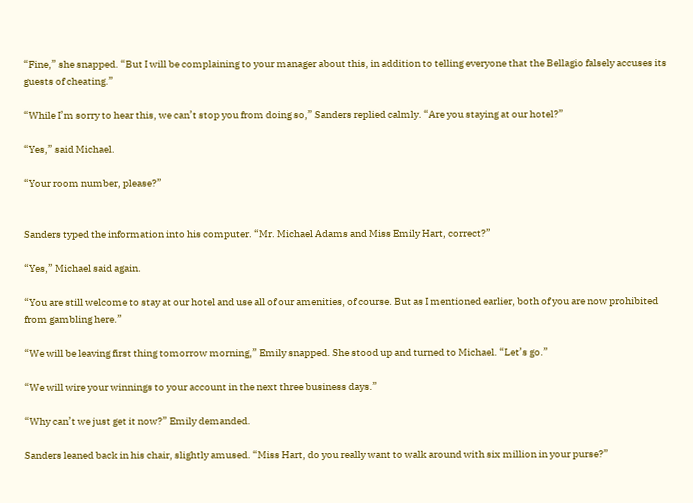“Fine,” she snapped. “But I will be complaining to your manager about this, in addition to telling everyone that the Bellagio falsely accuses its guests of cheating.”

“While I’m sorry to hear this, we can’t stop you from doing so,” Sanders replied calmly. “Are you staying at our hotel?”

“Yes,” said Michael.

“Your room number, please?”


Sanders typed the information into his computer. “Mr. Michael Adams and Miss Emily Hart, correct?”

“Yes,” Michael said again.

“You are still welcome to stay at our hotel and use all of our amenities, of course. But as I mentioned earlier, both of you are now prohibited from gambling here.”

“We will be leaving first thing tomorrow morning,” Emily snapped. She stood up and turned to Michael. “Let’s go.”

“We will wire your winnings to your account in the next three business days.”

“Why can’t we just get it now?” Emily demanded.

Sanders leaned back in his chair, slightly amused. “Miss Hart, do you really want to walk around with six million in your purse?”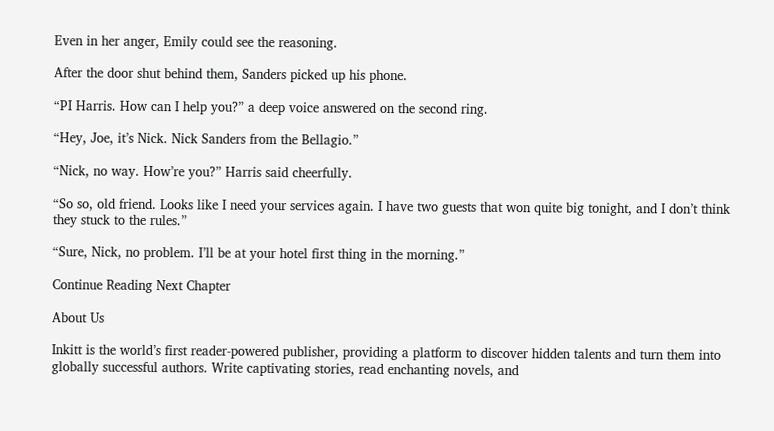Even in her anger, Emily could see the reasoning.

After the door shut behind them, Sanders picked up his phone.

“PI Harris. How can I help you?” a deep voice answered on the second ring.

“Hey, Joe, it’s Nick. Nick Sanders from the Bellagio.”

“Nick, no way. How’re you?” Harris said cheerfully.

“So so, old friend. Looks like I need your services again. I have two guests that won quite big tonight, and I don’t think they stuck to the rules.”

“Sure, Nick, no problem. I’ll be at your hotel first thing in the morning.”

Continue Reading Next Chapter

About Us

Inkitt is the world’s first reader-powered publisher, providing a platform to discover hidden talents and turn them into globally successful authors. Write captivating stories, read enchanting novels, and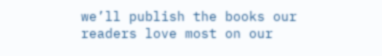we’ll publish the books our readers love most on our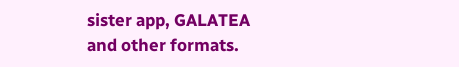sister app, GALATEA and other formats.